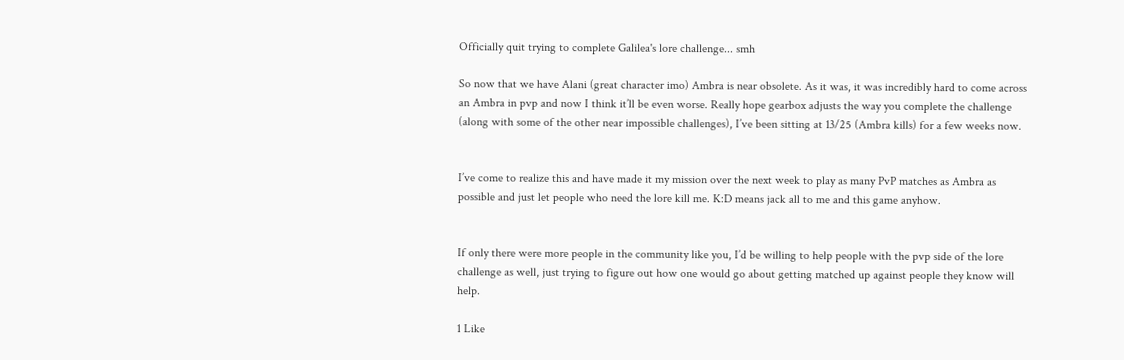Officially quit trying to complete Galilea's lore challenge... smh

So now that we have Alani (great character imo) Ambra is near obsolete. As it was, it was incredibly hard to come across an Ambra in pvp and now I think it’ll be even worse. Really hope gearbox adjusts the way you complete the challenge (along with some of the other near impossible challenges), I’ve been sitting at 13/25 (Ambra kills) for a few weeks now.


I’ve come to realize this and have made it my mission over the next week to play as many PvP matches as Ambra as possible and just let people who need the lore kill me. K:D means jack all to me and this game anyhow.


If only there were more people in the community like you, I’d be willing to help people with the pvp side of the lore challenge as well, just trying to figure out how one would go about getting matched up against people they know will help.

1 Like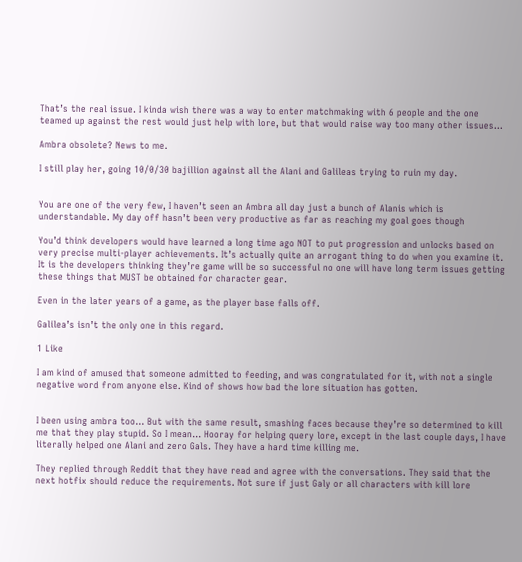That’s the real issue. I kinda wish there was a way to enter matchmaking with 6 people and the one teamed up against the rest would just help with lore, but that would raise way too many other issues…

Ambra obsolete? News to me.

I still play her, going 10/0/30 bajillion against all the Alani and Galileas trying to ruin my day.


You are one of the very few, I haven’t seen an Ambra all day just a bunch of Alanis which is understandable. My day off hasn’t been very productive as far as reaching my goal goes though

You’d think developers would have learned a long time ago NOT to put progression and unlocks based on very precise multi-player achievements. It’s actually quite an arrogant thing to do when you examine it. It is the developers thinking they’re game will be so successful no one will have long term issues getting these things that MUST be obtained for character gear.

Even in the later years of a game, as the player base falls off.

Galilea’s isn’t the only one in this regard.

1 Like

I am kind of amused that someone admitted to feeding, and was congratulated for it, with not a single negative word from anyone else. Kind of shows how bad the lore situation has gotten.


I been using ambra too… But with the same result, smashing faces because they’re so determined to kill me that they play stupid. So I mean… Hooray for helping query lore, except in the last couple days, I have literally helped one Alani and zero Gals. They have a hard time killing me.

They replied through Reddit that they have read and agree with the conversations. They said that the next hotfix should reduce the requirements. Not sure if just Galy or all characters with kill lore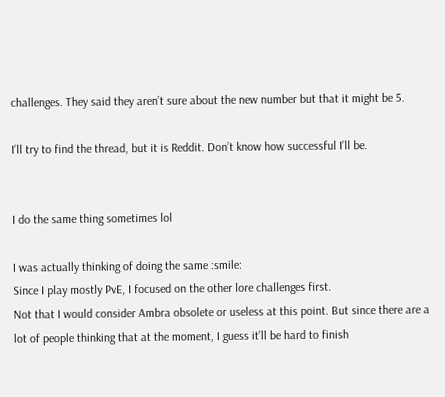challenges. They said they aren’t sure about the new number but that it might be 5.

I’ll try to find the thread, but it is Reddit. Don’t know how successful I’ll be.


I do the same thing sometimes lol

I was actually thinking of doing the same :smile:
Since I play mostly PvE, I focused on the other lore challenges first.
Not that I would consider Ambra obsolete or useless at this point. But since there are a lot of people thinking that at the moment, I guess it’ll be hard to finish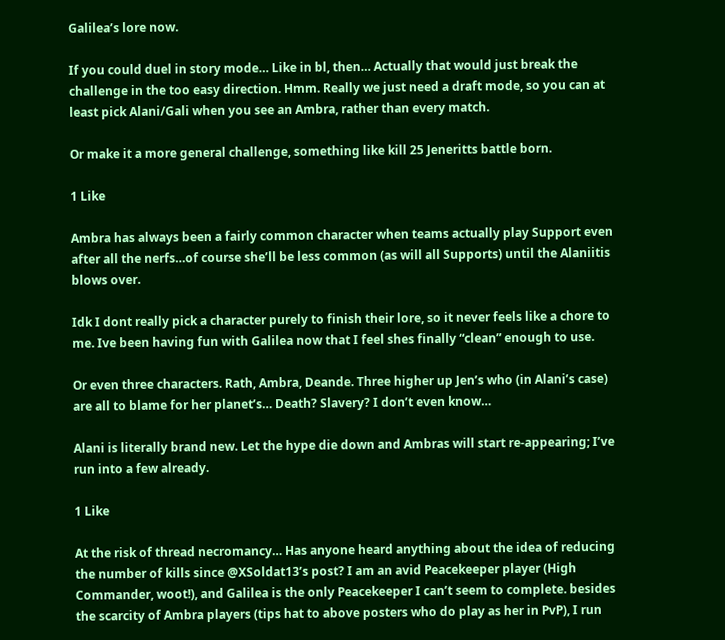Galilea’s lore now.

If you could duel in story mode… Like in bl, then… Actually that would just break the challenge in the too easy direction. Hmm. Really we just need a draft mode, so you can at least pick Alani/Gali when you see an Ambra, rather than every match.

Or make it a more general challenge, something like kill 25 Jeneritts battle born.

1 Like

Ambra has always been a fairly common character when teams actually play Support even after all the nerfs…of course she’ll be less common (as will all Supports) until the Alaniitis blows over.

Idk I dont really pick a character purely to finish their lore, so it never feels like a chore to me. Ive been having fun with Galilea now that I feel shes finally “clean” enough to use.

Or even three characters. Rath, Ambra, Deande. Three higher up Jen’s who (in Alani’s case) are all to blame for her planet’s… Death? Slavery? I don’t even know…

Alani is literally brand new. Let the hype die down and Ambras will start re-appearing; I’ve run into a few already.

1 Like

At the risk of thread necromancy… Has anyone heard anything about the idea of reducing the number of kills since @XSoldat13’s post? I am an avid Peacekeeper player (High Commander, woot!), and Galilea is the only Peacekeeper I can’t seem to complete. besides the scarcity of Ambra players (tips hat to above posters who do play as her in PvP), I run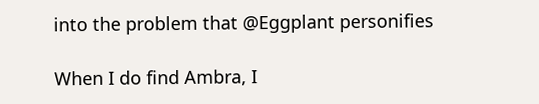into the problem that @Eggplant personifies

When I do find Ambra, I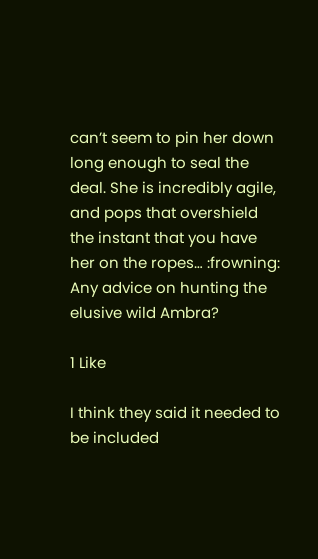can’t seem to pin her down long enough to seal the deal. She is incredibly agile, and pops that overshield the instant that you have her on the ropes… :frowning:
Any advice on hunting the elusive wild Ambra?

1 Like

I think they said it needed to be included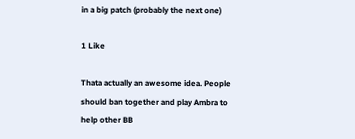in a big patch (probably the next one)

1 Like

Thata actually an awesome idea. People should ban together and play Ambra to help other BB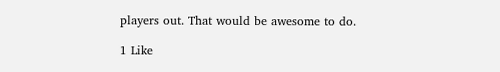players out. That would be awesome to do.

1 Like